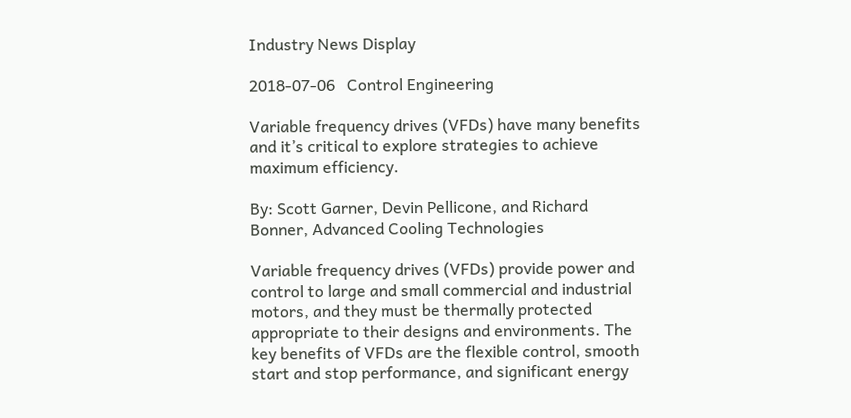Industry News Display

2018-07-06   Control Engineering

Variable frequency drives (VFDs) have many benefits and it’s critical to explore strategies to achieve maximum efficiency.

By: Scott Garner, Devin Pellicone, and Richard Bonner, Advanced Cooling Technologies

Variable frequency drives (VFDs) provide power and control to large and small commercial and industrial motors, and they must be thermally protected appropriate to their designs and environments. The key benefits of VFDs are the flexible control, smooth start and stop performance, and significant energy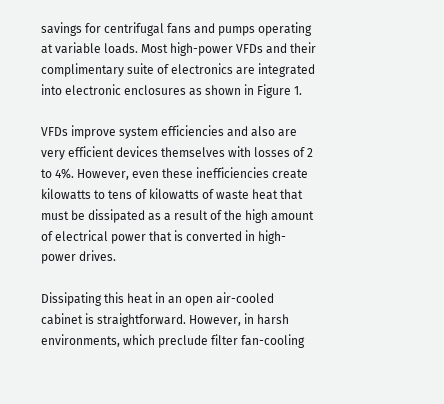savings for centrifugal fans and pumps operating at variable loads. Most high-power VFDs and their complimentary suite of electronics are integrated into electronic enclosures as shown in Figure 1.

VFDs improve system efficiencies and also are very efficient devices themselves with losses of 2 to 4%. However, even these inefficiencies create kilowatts to tens of kilowatts of waste heat that must be dissipated as a result of the high amount of electrical power that is converted in high-power drives.

Dissipating this heat in an open air-cooled cabinet is straightforward. However, in harsh environments, which preclude filter fan-cooling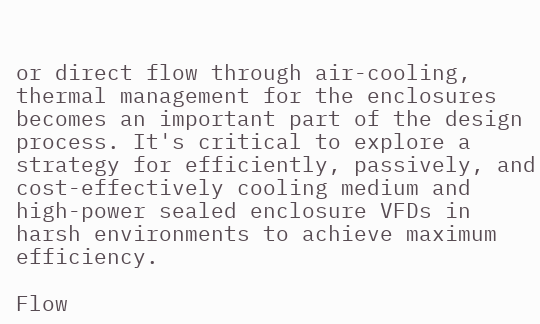or direct flow through air-cooling, thermal management for the enclosures becomes an important part of the design process. It's critical to explore a strategy for efficiently, passively, and cost-effectively cooling medium and high-power sealed enclosure VFDs in harsh environments to achieve maximum efficiency.

Flow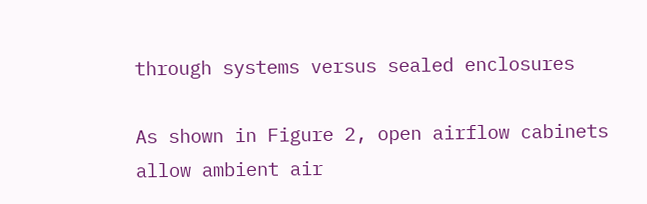through systems versus sealed enclosures

As shown in Figure 2, open airflow cabinets allow ambient air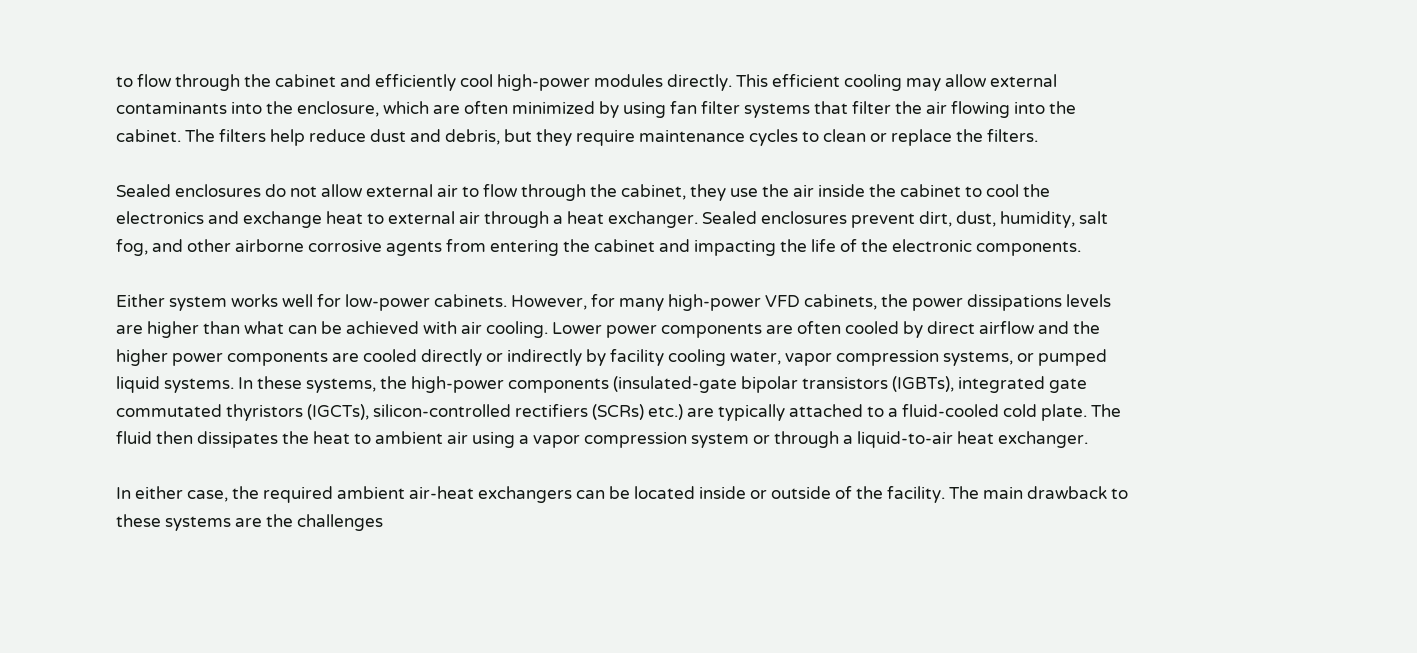to flow through the cabinet and efficiently cool high-power modules directly. This efficient cooling may allow external contaminants into the enclosure, which are often minimized by using fan filter systems that filter the air flowing into the cabinet. The filters help reduce dust and debris, but they require maintenance cycles to clean or replace the filters.

Sealed enclosures do not allow external air to flow through the cabinet, they use the air inside the cabinet to cool the electronics and exchange heat to external air through a heat exchanger. Sealed enclosures prevent dirt, dust, humidity, salt fog, and other airborne corrosive agents from entering the cabinet and impacting the life of the electronic components.

Either system works well for low-power cabinets. However, for many high-power VFD cabinets, the power dissipations levels are higher than what can be achieved with air cooling. Lower power components are often cooled by direct airflow and the higher power components are cooled directly or indirectly by facility cooling water, vapor compression systems, or pumped liquid systems. In these systems, the high-power components (insulated-gate bipolar transistors (IGBTs), integrated gate commutated thyristors (IGCTs), silicon-controlled rectifiers (SCRs) etc.) are typically attached to a fluid-cooled cold plate. The fluid then dissipates the heat to ambient air using a vapor compression system or through a liquid-to-air heat exchanger.

In either case, the required ambient air-heat exchangers can be located inside or outside of the facility. The main drawback to these systems are the challenges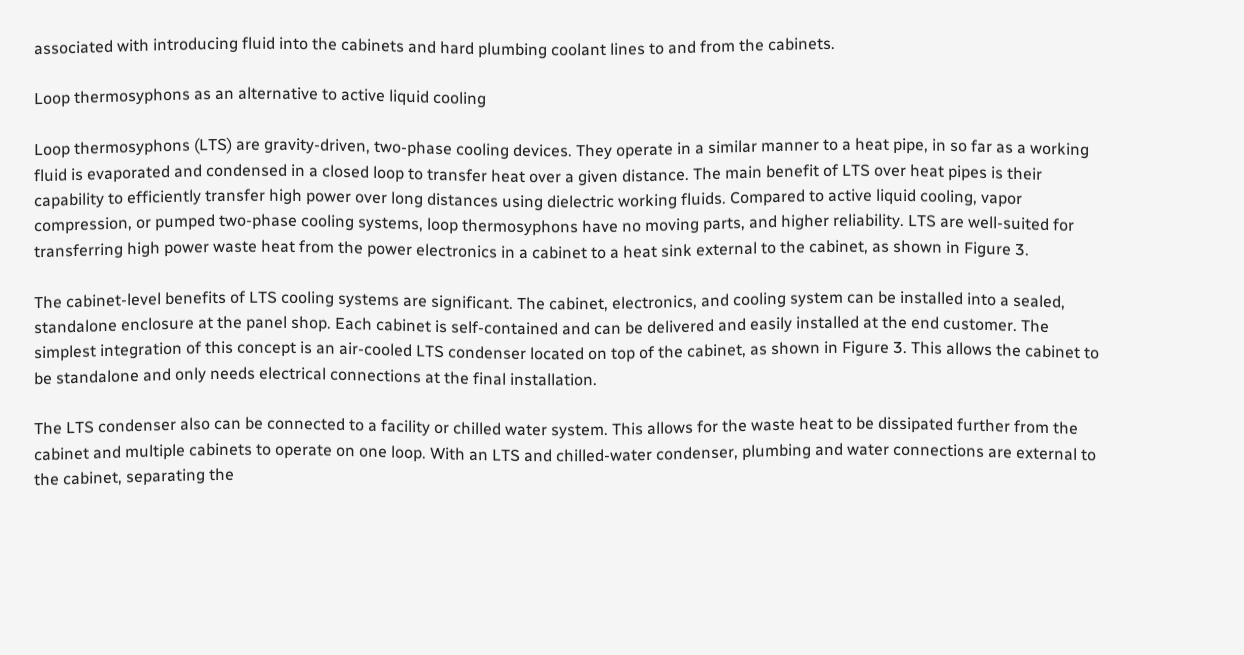associated with introducing fluid into the cabinets and hard plumbing coolant lines to and from the cabinets.

Loop thermosyphons as an alternative to active liquid cooling

Loop thermosyphons (LTS) are gravity-driven, two-phase cooling devices. They operate in a similar manner to a heat pipe, in so far as a working fluid is evaporated and condensed in a closed loop to transfer heat over a given distance. The main benefit of LTS over heat pipes is their capability to efficiently transfer high power over long distances using dielectric working fluids. Compared to active liquid cooling, vapor compression, or pumped two-phase cooling systems, loop thermosyphons have no moving parts, and higher reliability. LTS are well-suited for transferring high power waste heat from the power electronics in a cabinet to a heat sink external to the cabinet, as shown in Figure 3.

The cabinet-level benefits of LTS cooling systems are significant. The cabinet, electronics, and cooling system can be installed into a sealed, standalone enclosure at the panel shop. Each cabinet is self-contained and can be delivered and easily installed at the end customer. The simplest integration of this concept is an air-cooled LTS condenser located on top of the cabinet, as shown in Figure 3. This allows the cabinet to be standalone and only needs electrical connections at the final installation.

The LTS condenser also can be connected to a facility or chilled water system. This allows for the waste heat to be dissipated further from the cabinet and multiple cabinets to operate on one loop. With an LTS and chilled-water condenser, plumbing and water connections are external to the cabinet, separating the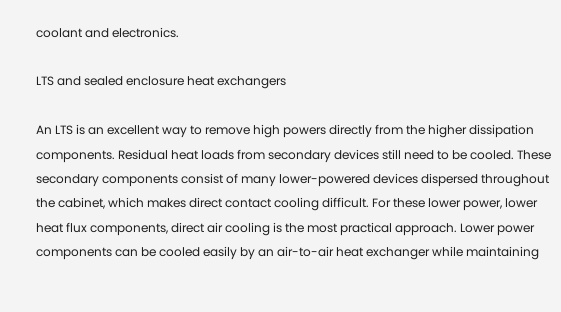coolant and electronics.

LTS and sealed enclosure heat exchangers

An LTS is an excellent way to remove high powers directly from the higher dissipation components. Residual heat loads from secondary devices still need to be cooled. These secondary components consist of many lower-powered devices dispersed throughout the cabinet, which makes direct contact cooling difficult. For these lower power, lower heat flux components, direct air cooling is the most practical approach. Lower power components can be cooled easily by an air-to-air heat exchanger while maintaining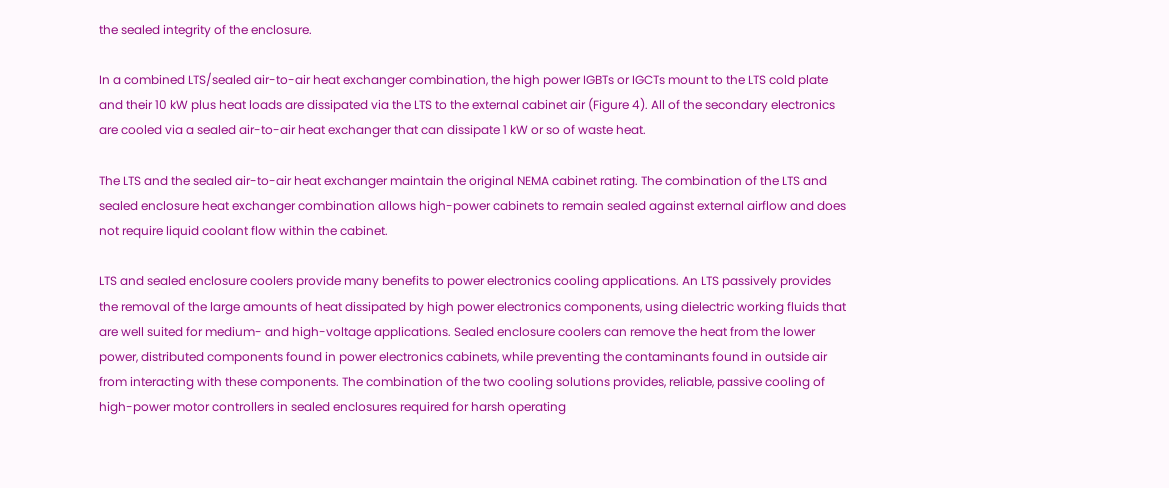the sealed integrity of the enclosure.

In a combined LTS/sealed air-to-air heat exchanger combination, the high power IGBTs or IGCTs mount to the LTS cold plate and their 10 kW plus heat loads are dissipated via the LTS to the external cabinet air (Figure 4). All of the secondary electronics are cooled via a sealed air-to-air heat exchanger that can dissipate 1 kW or so of waste heat.

The LTS and the sealed air-to-air heat exchanger maintain the original NEMA cabinet rating. The combination of the LTS and sealed enclosure heat exchanger combination allows high-power cabinets to remain sealed against external airflow and does not require liquid coolant flow within the cabinet.

LTS and sealed enclosure coolers provide many benefits to power electronics cooling applications. An LTS passively provides the removal of the large amounts of heat dissipated by high power electronics components, using dielectric working fluids that are well suited for medium- and high-voltage applications. Sealed enclosure coolers can remove the heat from the lower power, distributed components found in power electronics cabinets, while preventing the contaminants found in outside air from interacting with these components. The combination of the two cooling solutions provides, reliable, passive cooling of high-power motor controllers in sealed enclosures required for harsh operating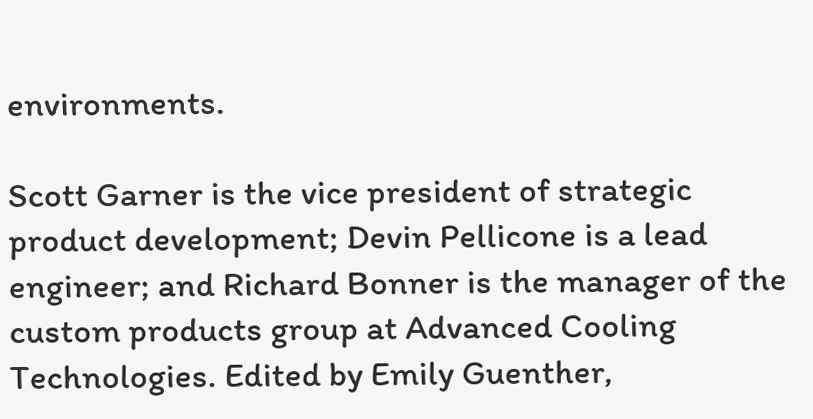environments.

Scott Garner is the vice president of strategic product development; Devin Pellicone is a lead engineer; and Richard Bonner is the manager of the custom products group at Advanced Cooling Technologies. Edited by Emily Guenther,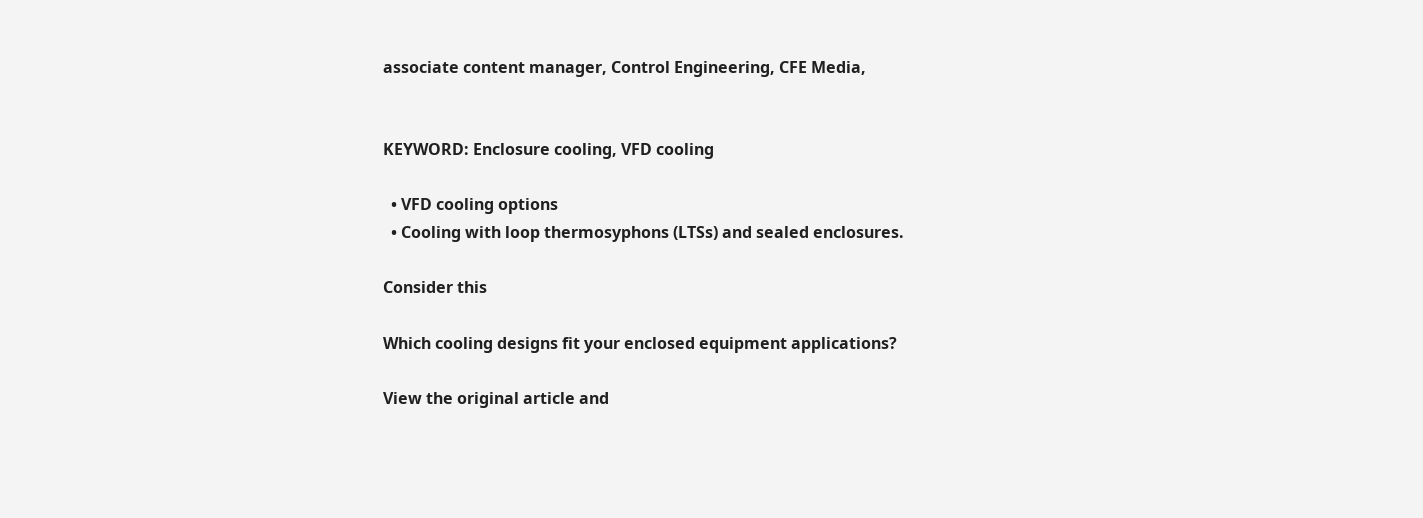associate content manager, Control Engineering, CFE Media,


KEYWORD: Enclosure cooling, VFD cooling

  • VFD cooling options
  • Cooling with loop thermosyphons (LTSs) and sealed enclosures.

Consider this

Which cooling designs fit your enclosed equipment applications?

View the original article and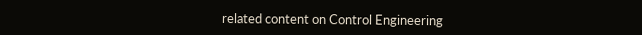related content on Control Engineering